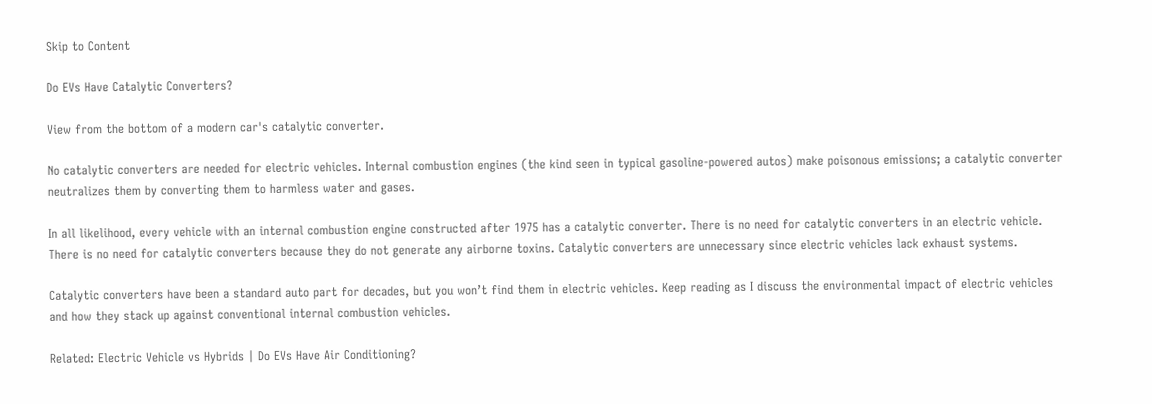Skip to Content

Do EVs Have Catalytic Converters?

View from the bottom of a modern car's catalytic converter.

No catalytic converters are needed for electric vehicles. Internal combustion engines (the kind seen in typical gasoline-powered autos) make poisonous emissions; a catalytic converter neutralizes them by converting them to harmless water and gases.

In all likelihood, every vehicle with an internal combustion engine constructed after 1975 has a catalytic converter. There is no need for catalytic converters in an electric vehicle. There is no need for catalytic converters because they do not generate any airborne toxins. Catalytic converters are unnecessary since electric vehicles lack exhaust systems.

Catalytic converters have been a standard auto part for decades, but you won’t find them in electric vehicles. Keep reading as I discuss the environmental impact of electric vehicles and how they stack up against conventional internal combustion vehicles.

Related: Electric Vehicle vs Hybrids | Do EVs Have Air Conditioning?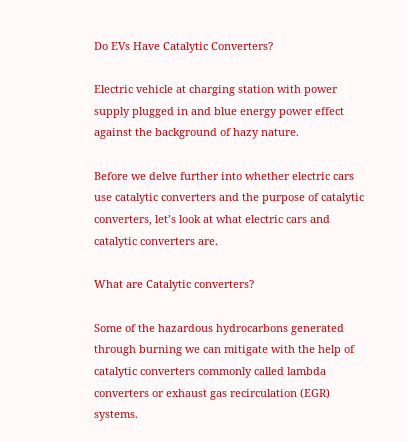Do EVs Have Catalytic Converters?

Electric vehicle at charging station with power supply plugged in and blue energy power effect against the background of hazy nature.

Before we delve further into whether electric cars use catalytic converters and the purpose of catalytic converters, let’s look at what electric cars and catalytic converters are.

What are Catalytic converters?

Some of the hazardous hydrocarbons generated through burning we can mitigate with the help of catalytic converters commonly called lambda converters or exhaust gas recirculation (EGR) systems.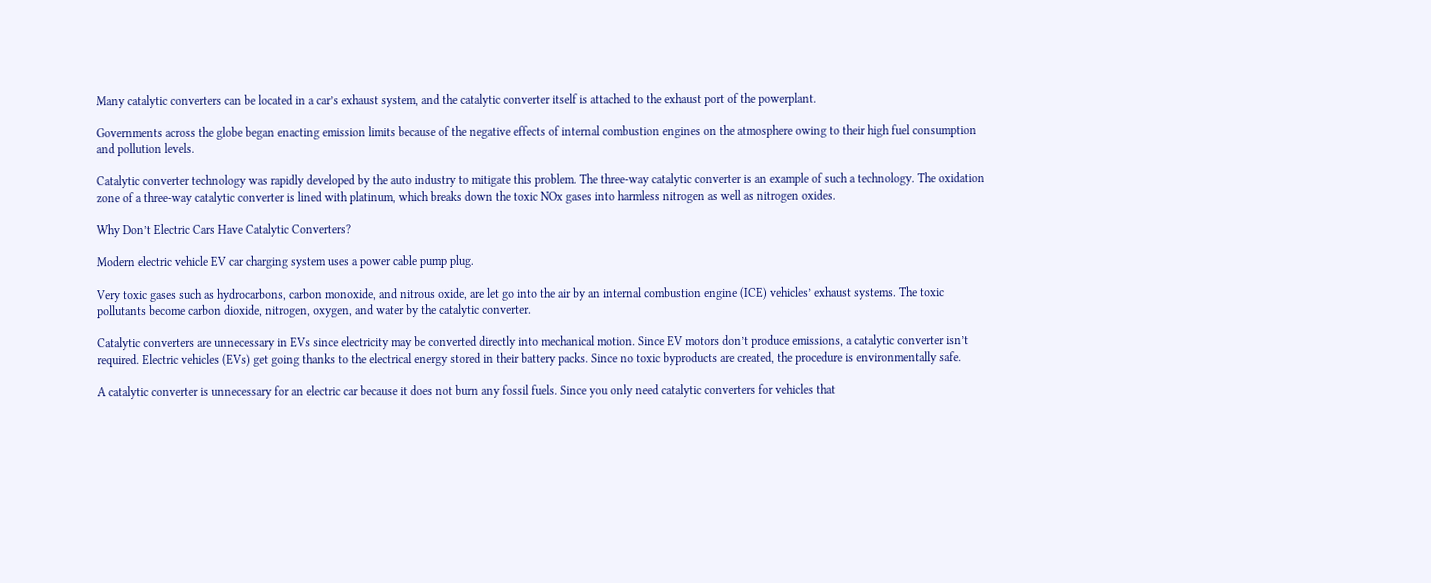Many catalytic converters can be located in a car’s exhaust system, and the catalytic converter itself is attached to the exhaust port of the powerplant.

Governments across the globe began enacting emission limits because of the negative effects of internal combustion engines on the atmosphere owing to their high fuel consumption and pollution levels.

Catalytic converter technology was rapidly developed by the auto industry to mitigate this problem. The three-way catalytic converter is an example of such a technology. The oxidation zone of a three-way catalytic converter is lined with platinum, which breaks down the toxic NOx gases into harmless nitrogen as well as nitrogen oxides.

Why Don’t Electric Cars Have Catalytic Converters?

Modern electric vehicle EV car charging system uses a power cable pump plug.

Very toxic gases such as hydrocarbons, carbon monoxide, and nitrous oxide, are let go into the air by an internal combustion engine (ICE) vehicles’ exhaust systems. The toxic pollutants become carbon dioxide, nitrogen, oxygen, and water by the catalytic converter.

Catalytic converters are unnecessary in EVs since electricity may be converted directly into mechanical motion. Since EV motors don’t produce emissions, a catalytic converter isn’t required. Electric vehicles (EVs) get going thanks to the electrical energy stored in their battery packs. Since no toxic byproducts are created, the procedure is environmentally safe.

A catalytic converter is unnecessary for an electric car because it does not burn any fossil fuels. Since you only need catalytic converters for vehicles that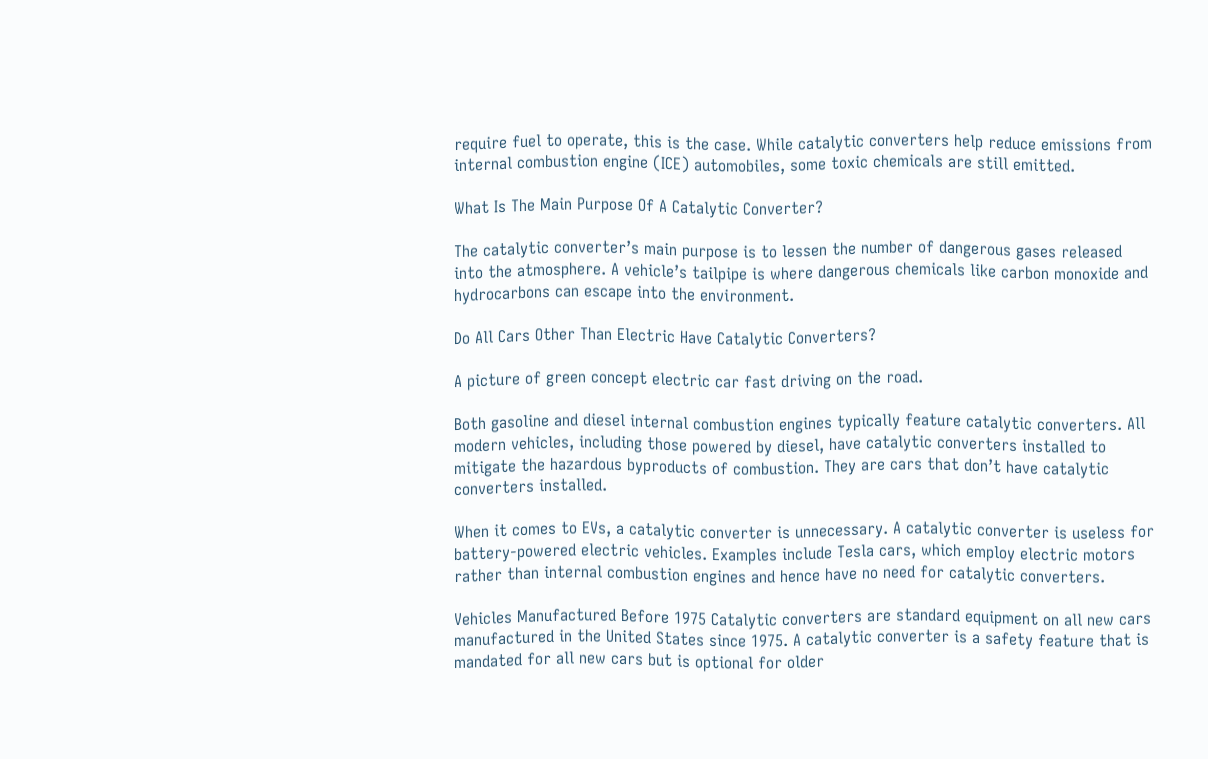require fuel to operate, this is the case. While catalytic converters help reduce emissions from internal combustion engine (ICE) automobiles, some toxic chemicals are still emitted.

What Is The Main Purpose Of A Catalytic Converter?

The catalytic converter’s main purpose is to lessen the number of dangerous gases released into the atmosphere. A vehicle’s tailpipe is where dangerous chemicals like carbon monoxide and hydrocarbons can escape into the environment.

Do All Cars Other Than Electric Have Catalytic Converters?

A picture of green concept electric car fast driving on the road.

Both gasoline and diesel internal combustion engines typically feature catalytic converters. All modern vehicles, including those powered by diesel, have catalytic converters installed to mitigate the hazardous byproducts of combustion. They are cars that don’t have catalytic converters installed.

When it comes to EVs, a catalytic converter is unnecessary. A catalytic converter is useless for battery-powered electric vehicles. Examples include Tesla cars, which employ electric motors rather than internal combustion engines and hence have no need for catalytic converters.

Vehicles Manufactured Before 1975 Catalytic converters are standard equipment on all new cars manufactured in the United States since 1975. A catalytic converter is a safety feature that is mandated for all new cars but is optional for older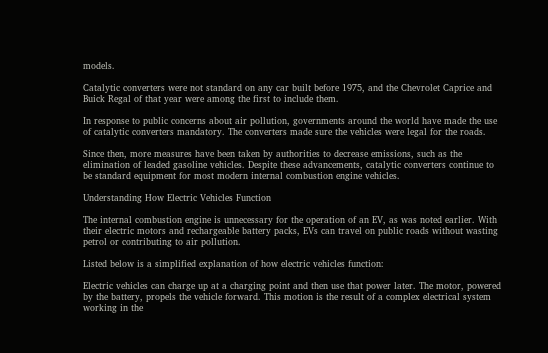models.

Catalytic converters were not standard on any car built before 1975, and the Chevrolet Caprice and Buick Regal of that year were among the first to include them.

In response to public concerns about air pollution, governments around the world have made the use of catalytic converters mandatory. The converters made sure the vehicles were legal for the roads.

Since then, more measures have been taken by authorities to decrease emissions, such as the elimination of leaded gasoline vehicles. Despite these advancements, catalytic converters continue to be standard equipment for most modern internal combustion engine vehicles.

Understanding How Electric Vehicles Function

The internal combustion engine is unnecessary for the operation of an EV, as was noted earlier. With their electric motors and rechargeable battery packs, EVs can travel on public roads without wasting petrol or contributing to air pollution.

Listed below is a simplified explanation of how electric vehicles function:

Electric vehicles can charge up at a charging point and then use that power later. The motor, powered by the battery, propels the vehicle forward. This motion is the result of a complex electrical system working in the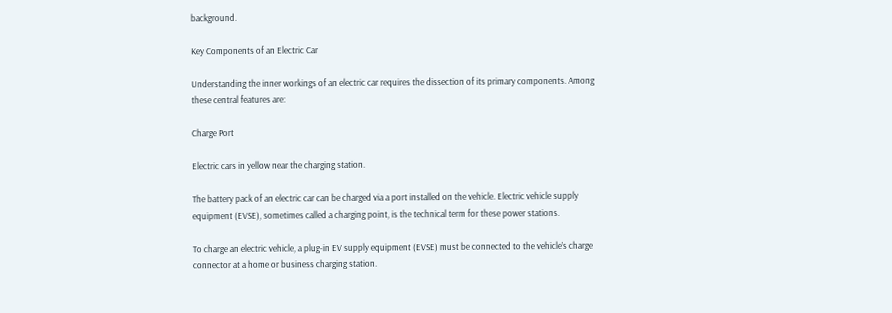background.

Key Components of an Electric Car

Understanding the inner workings of an electric car requires the dissection of its primary components. Among these central features are:

Charge Port

Electric cars in yellow near the charging station.

The battery pack of an electric car can be charged via a port installed on the vehicle. Electric vehicle supply equipment (EVSE), sometimes called a charging point, is the technical term for these power stations.

To charge an electric vehicle, a plug-in EV supply equipment (EVSE) must be connected to the vehicle’s charge connector at a home or business charging station.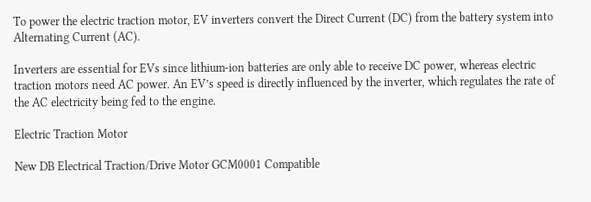To power the electric traction motor, EV inverters convert the Direct Current (DC) from the battery system into Alternating Current (AC).

Inverters are essential for EVs since lithium-ion batteries are only able to receive DC power, whereas electric traction motors need AC power. An EV’s speed is directly influenced by the inverter, which regulates the rate of the AC electricity being fed to the engine.

Electric Traction Motor

New DB Electrical Traction/Drive Motor GCM0001 Compatible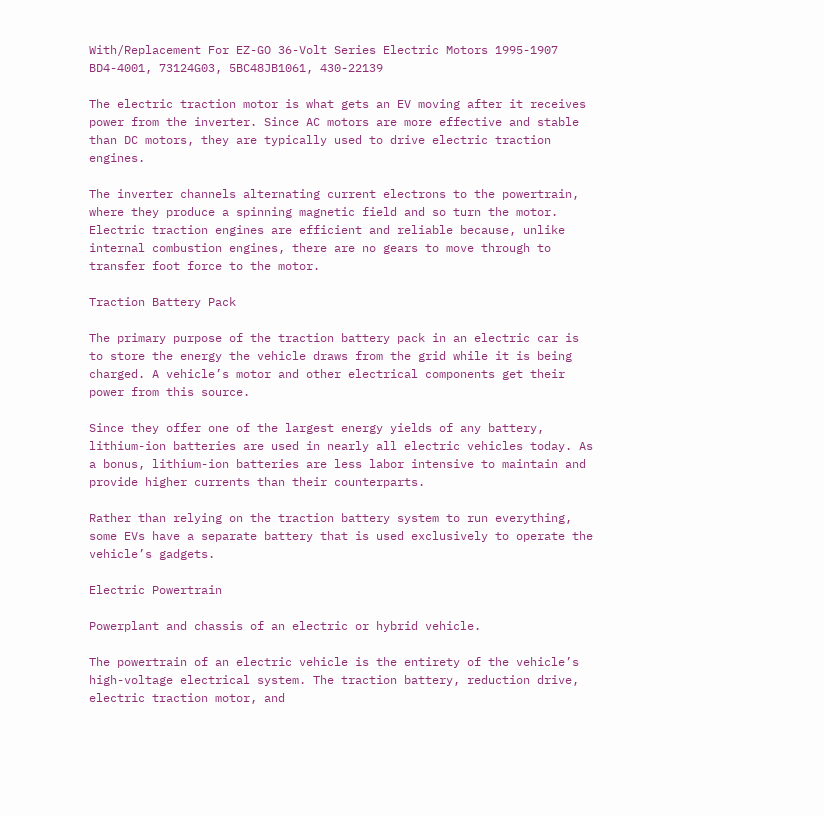With/Replacement For EZ-GO 36-Volt Series Electric Motors 1995-1907 BD4-4001, 73124G03, 5BC48JB1061, 430-22139

The electric traction motor is what gets an EV moving after it receives power from the inverter. Since AC motors are more effective and stable than DC motors, they are typically used to drive electric traction engines.

The inverter channels alternating current electrons to the powertrain, where they produce a spinning magnetic field and so turn the motor. Electric traction engines are efficient and reliable because, unlike internal combustion engines, there are no gears to move through to transfer foot force to the motor.

Traction Battery Pack

The primary purpose of the traction battery pack in an electric car is to store the energy the vehicle draws from the grid while it is being charged. A vehicle’s motor and other electrical components get their power from this source.

Since they offer one of the largest energy yields of any battery, lithium-ion batteries are used in nearly all electric vehicles today. As a bonus, lithium-ion batteries are less labor intensive to maintain and provide higher currents than their counterparts.

Rather than relying on the traction battery system to run everything, some EVs have a separate battery that is used exclusively to operate the vehicle’s gadgets.

Electric Powertrain

Powerplant and chassis of an electric or hybrid vehicle.

The powertrain of an electric vehicle is the entirety of the vehicle’s high-voltage electrical system. The traction battery, reduction drive, electric traction motor, and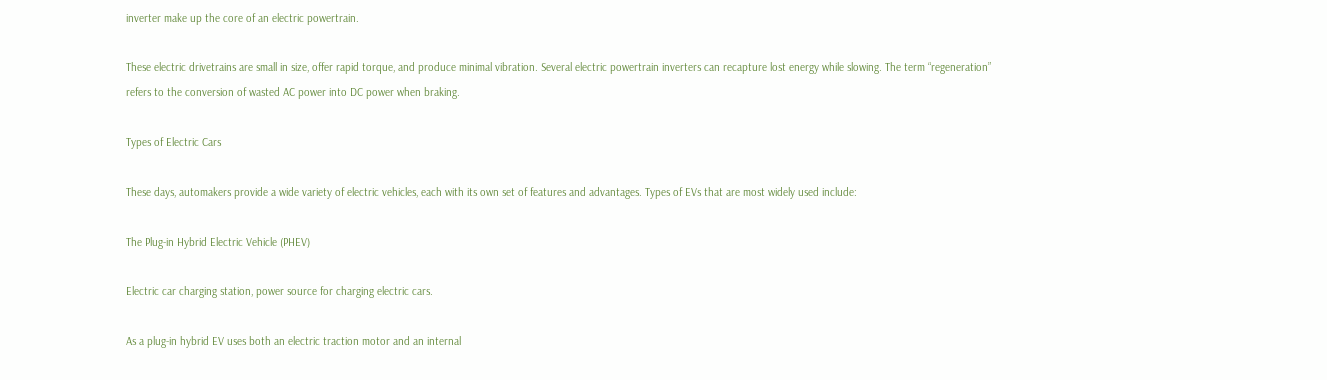inverter make up the core of an electric powertrain.

These electric drivetrains are small in size, offer rapid torque, and produce minimal vibration. Several electric powertrain inverters can recapture lost energy while slowing. The term “regeneration” refers to the conversion of wasted AC power into DC power when braking.

Types of Electric Cars

These days, automakers provide a wide variety of electric vehicles, each with its own set of features and advantages. Types of EVs that are most widely used include:

The Plug-in Hybrid Electric Vehicle (PHEV)

Electric car charging station, power source for charging electric cars.

As a plug-in hybrid EV uses both an electric traction motor and an internal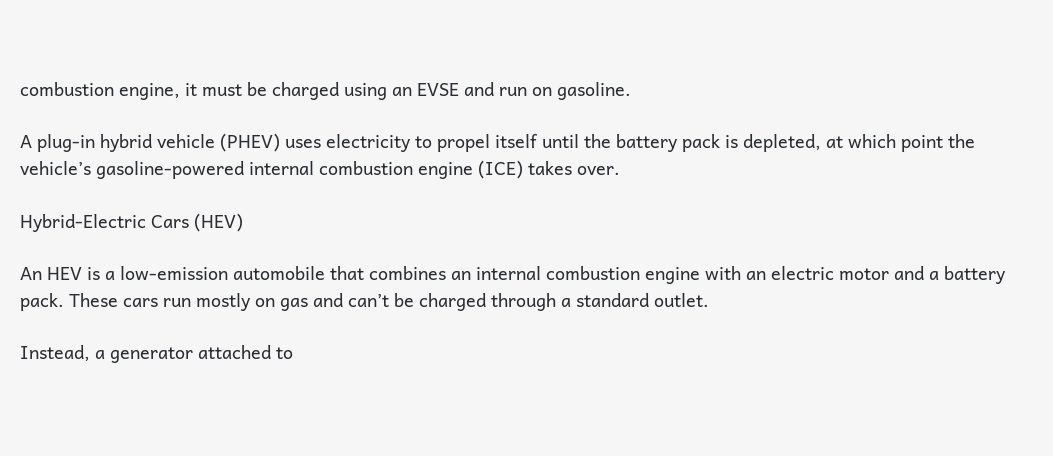combustion engine, it must be charged using an EVSE and run on gasoline.

A plug-in hybrid vehicle (PHEV) uses electricity to propel itself until the battery pack is depleted, at which point the vehicle’s gasoline-powered internal combustion engine (ICE) takes over.

Hybrid-Electric Cars (HEV)

An HEV is a low-emission automobile that combines an internal combustion engine with an electric motor and a battery pack. These cars run mostly on gas and can’t be charged through a standard outlet.

Instead, a generator attached to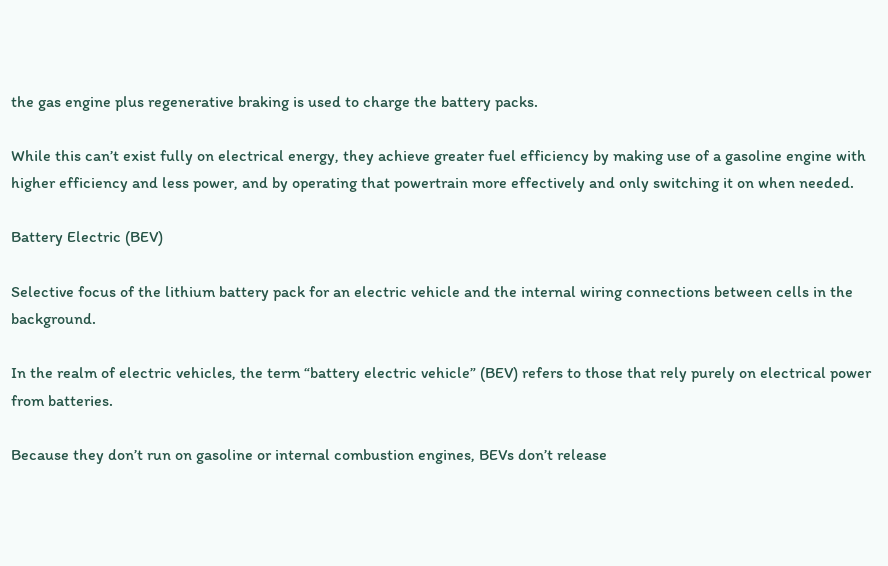the gas engine plus regenerative braking is used to charge the battery packs.

While this can’t exist fully on electrical energy, they achieve greater fuel efficiency by making use of a gasoline engine with higher efficiency and less power, and by operating that powertrain more effectively and only switching it on when needed.

Battery Electric (BEV)

Selective focus of the lithium battery pack for an electric vehicle and the internal wiring connections between cells in the background.

In the realm of electric vehicles, the term “battery electric vehicle” (BEV) refers to those that rely purely on electrical power from batteries.

Because they don’t run on gasoline or internal combustion engines, BEVs don’t release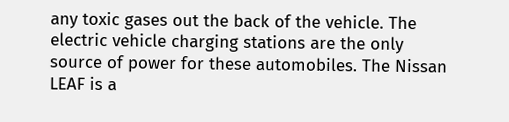any toxic gases out the back of the vehicle. The electric vehicle charging stations are the only source of power for these automobiles. The Nissan LEAF is a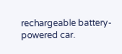rechargeable battery-powered car.